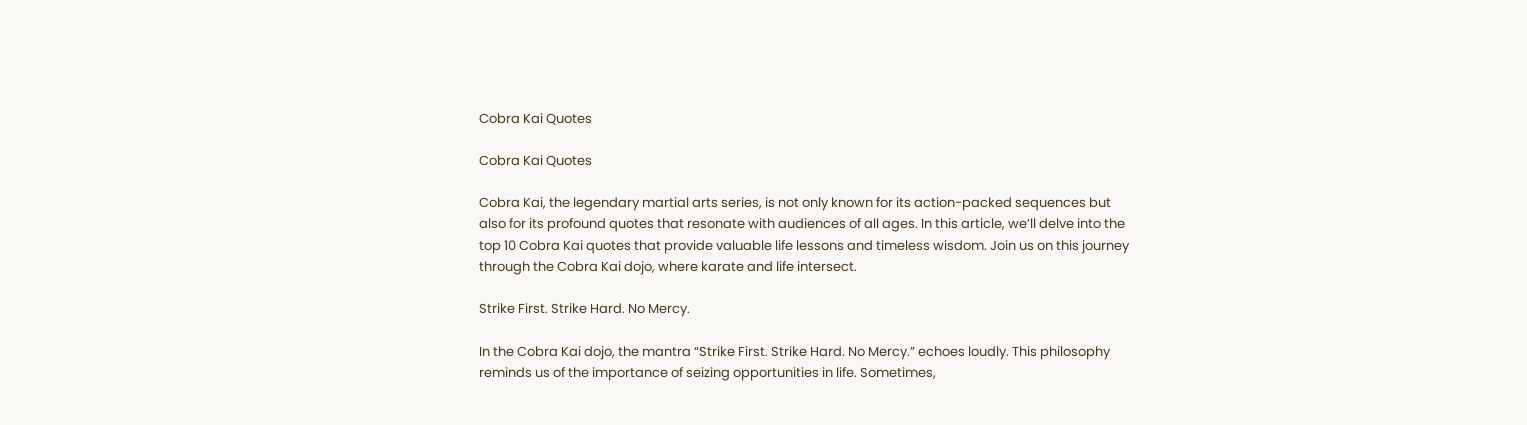Cobra Kai Quotes

Cobra Kai Quotes

Cobra Kai, the legendary martial arts series, is not only known for its action-packed sequences but also for its profound quotes that resonate with audiences of all ages. In this article, we’ll delve into the top 10 Cobra Kai quotes that provide valuable life lessons and timeless wisdom. Join us on this journey through the Cobra Kai dojo, where karate and life intersect.

Strike First. Strike Hard. No Mercy.

In the Cobra Kai dojo, the mantra “Strike First. Strike Hard. No Mercy.” echoes loudly. This philosophy reminds us of the importance of seizing opportunities in life. Sometimes,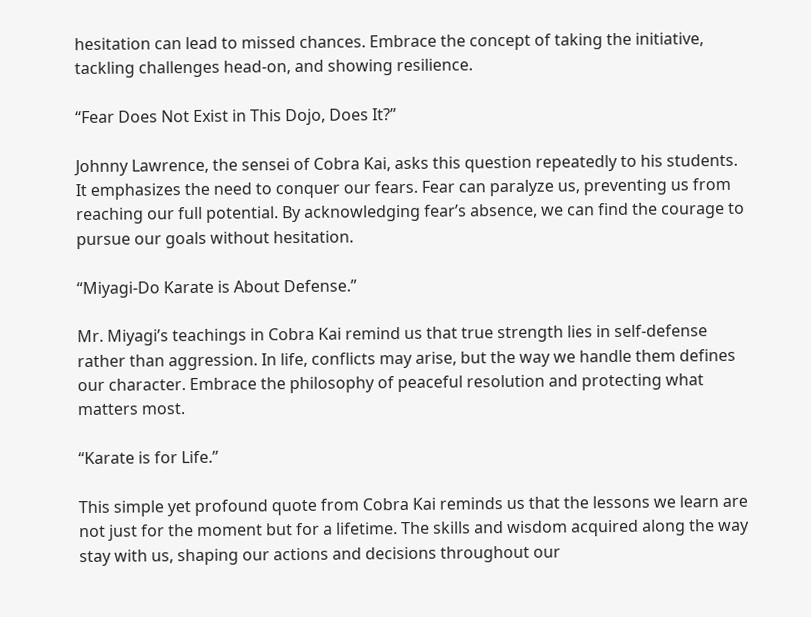hesitation can lead to missed chances. Embrace the concept of taking the initiative, tackling challenges head-on, and showing resilience.

“Fear Does Not Exist in This Dojo, Does It?”

Johnny Lawrence, the sensei of Cobra Kai, asks this question repeatedly to his students. It emphasizes the need to conquer our fears. Fear can paralyze us, preventing us from reaching our full potential. By acknowledging fear’s absence, we can find the courage to pursue our goals without hesitation.

“Miyagi-Do Karate is About Defense.”

Mr. Miyagi’s teachings in Cobra Kai remind us that true strength lies in self-defense rather than aggression. In life, conflicts may arise, but the way we handle them defines our character. Embrace the philosophy of peaceful resolution and protecting what matters most.

“Karate is for Life.”

This simple yet profound quote from Cobra Kai reminds us that the lessons we learn are not just for the moment but for a lifetime. The skills and wisdom acquired along the way stay with us, shaping our actions and decisions throughout our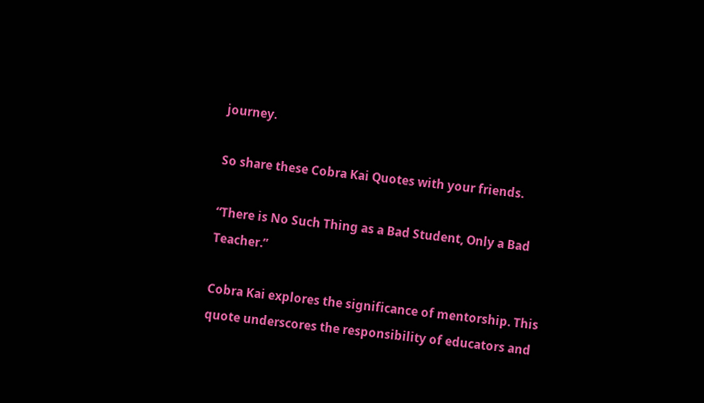journey.

So share these Cobra Kai Quotes with your friends.

“There is No Such Thing as a Bad Student, Only a Bad Teacher.”

Cobra Kai explores the significance of mentorship. This quote underscores the responsibility of educators and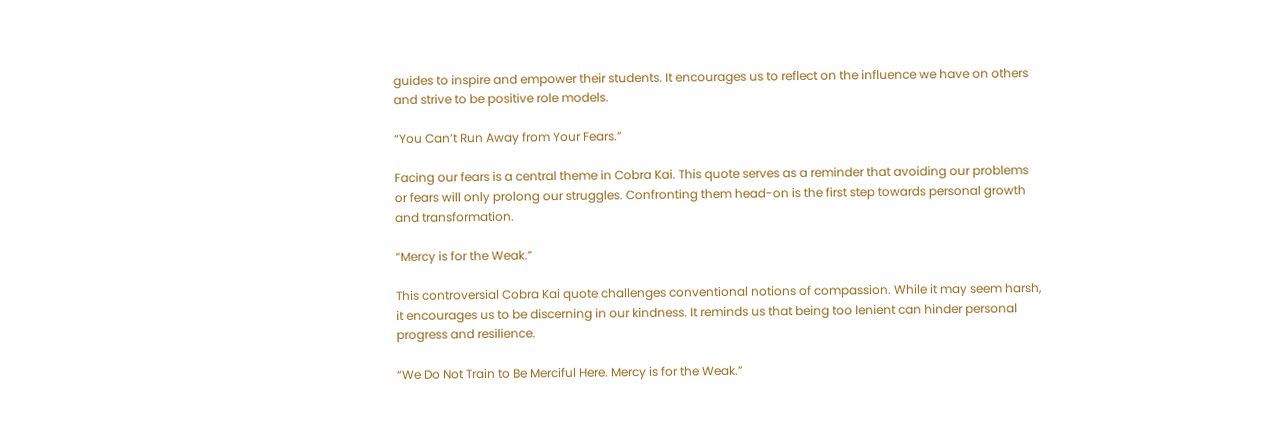guides to inspire and empower their students. It encourages us to reflect on the influence we have on others and strive to be positive role models.

“You Can’t Run Away from Your Fears.”

Facing our fears is a central theme in Cobra Kai. This quote serves as a reminder that avoiding our problems or fears will only prolong our struggles. Confronting them head-on is the first step towards personal growth and transformation.

“Mercy is for the Weak.”

This controversial Cobra Kai quote challenges conventional notions of compassion. While it may seem harsh, it encourages us to be discerning in our kindness. It reminds us that being too lenient can hinder personal progress and resilience.

“We Do Not Train to Be Merciful Here. Mercy is for the Weak.”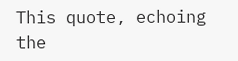This quote, echoing the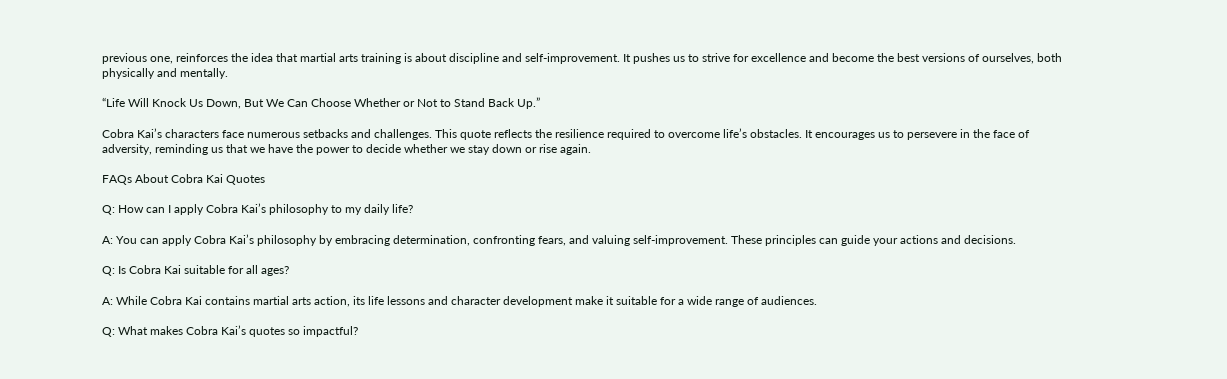previous one, reinforces the idea that martial arts training is about discipline and self-improvement. It pushes us to strive for excellence and become the best versions of ourselves, both physically and mentally.

“Life Will Knock Us Down, But We Can Choose Whether or Not to Stand Back Up.”

Cobra Kai’s characters face numerous setbacks and challenges. This quote reflects the resilience required to overcome life’s obstacles. It encourages us to persevere in the face of adversity, reminding us that we have the power to decide whether we stay down or rise again.

FAQs About Cobra Kai Quotes

Q: How can I apply Cobra Kai’s philosophy to my daily life?

A: You can apply Cobra Kai’s philosophy by embracing determination, confronting fears, and valuing self-improvement. These principles can guide your actions and decisions.

Q: Is Cobra Kai suitable for all ages?

A: While Cobra Kai contains martial arts action, its life lessons and character development make it suitable for a wide range of audiences.

Q: What makes Cobra Kai’s quotes so impactful?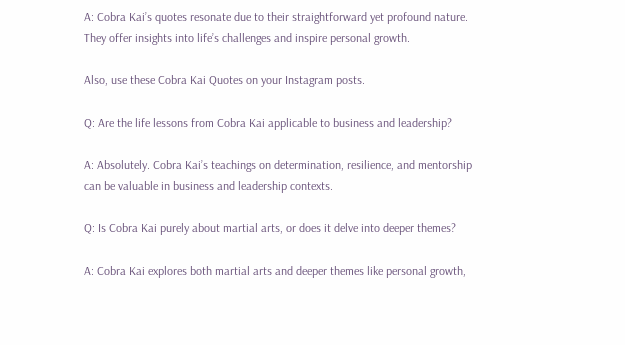A: Cobra Kai’s quotes resonate due to their straightforward yet profound nature. They offer insights into life’s challenges and inspire personal growth.

Also, use these Cobra Kai Quotes on your Instagram posts.

Q: Are the life lessons from Cobra Kai applicable to business and leadership?

A: Absolutely. Cobra Kai’s teachings on determination, resilience, and mentorship can be valuable in business and leadership contexts.

Q: Is Cobra Kai purely about martial arts, or does it delve into deeper themes?

A: Cobra Kai explores both martial arts and deeper themes like personal growth,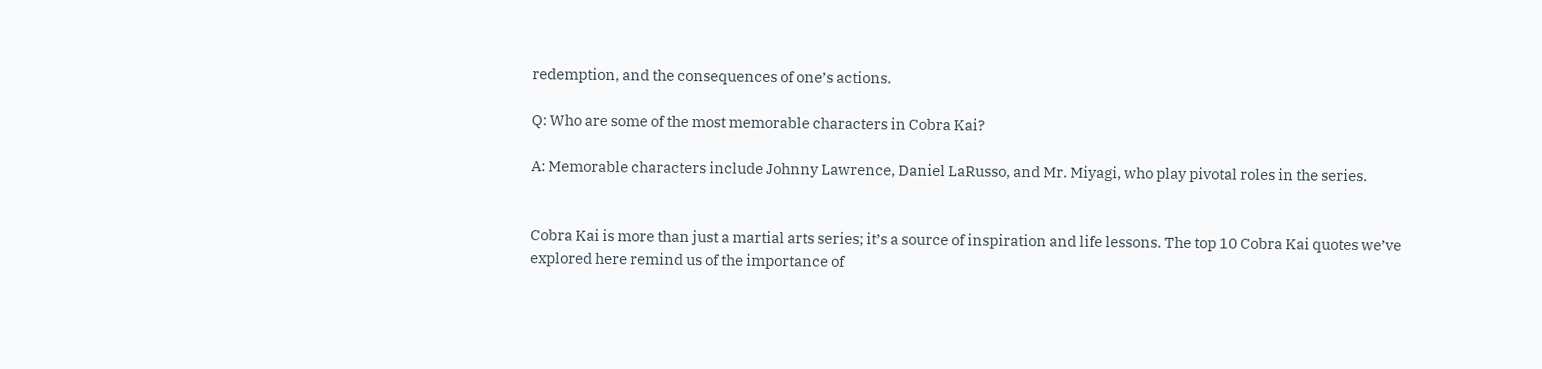redemption, and the consequences of one’s actions.

Q: Who are some of the most memorable characters in Cobra Kai?

A: Memorable characters include Johnny Lawrence, Daniel LaRusso, and Mr. Miyagi, who play pivotal roles in the series.


Cobra Kai is more than just a martial arts series; it’s a source of inspiration and life lessons. The top 10 Cobra Kai quotes we’ve explored here remind us of the importance of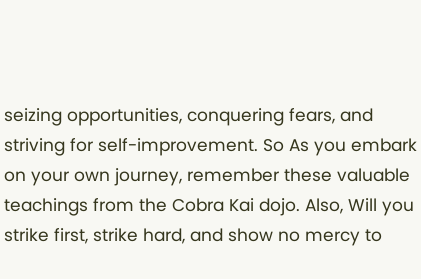seizing opportunities, conquering fears, and striving for self-improvement. So As you embark on your own journey, remember these valuable teachings from the Cobra Kai dojo. Also, Will you strike first, strike hard, and show no mercy to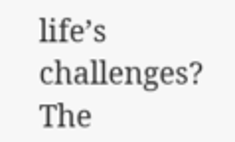life’s challenges? The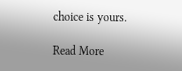choice is yours.

Read More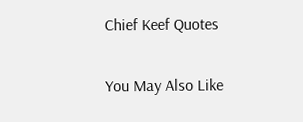Chief Keef Quotes

You May Also Like